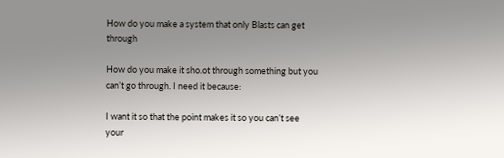How do you make a system that only Blasts can get through

How do you make it sho.ot through something but you can’t go through. I need it because:

I want it so that the point makes it so you can’t see your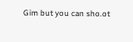Gim but you can sho.ot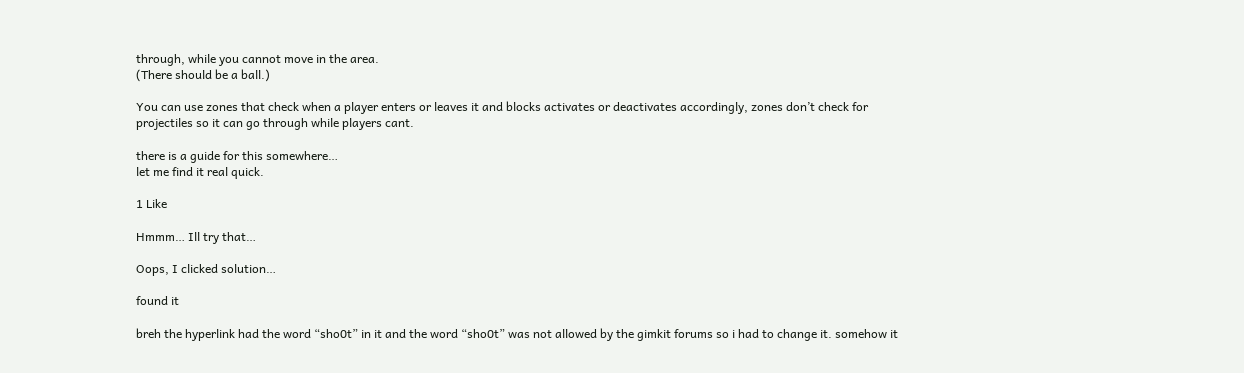through, while you cannot move in the area.
(There should be a ball.)

You can use zones that check when a player enters or leaves it and blocks activates or deactivates accordingly, zones don’t check for projectiles so it can go through while players cant.

there is a guide for this somewhere…
let me find it real quick.

1 Like

Hmmm… Ill try that…

Oops, I clicked solution…

found it

breh the hyperlink had the word “sho0t” in it and the word “sho0t” was not allowed by the gimkit forums so i had to change it. somehow it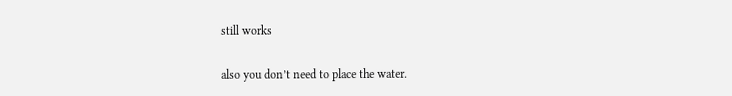still works

also you don’t need to place the water.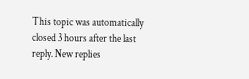This topic was automatically closed 3 hours after the last reply. New replies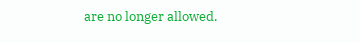are no longer allowed.